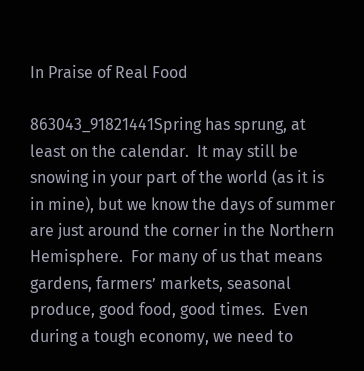In Praise of Real Food

863043_91821441Spring has sprung, at least on the calendar.  It may still be snowing in your part of the world (as it is in mine), but we know the days of summer are just around the corner in the Northern Hemisphere.  For many of us that means gardens, farmers’ markets, seasonal produce, good food, good times.  Even during a tough economy, we need to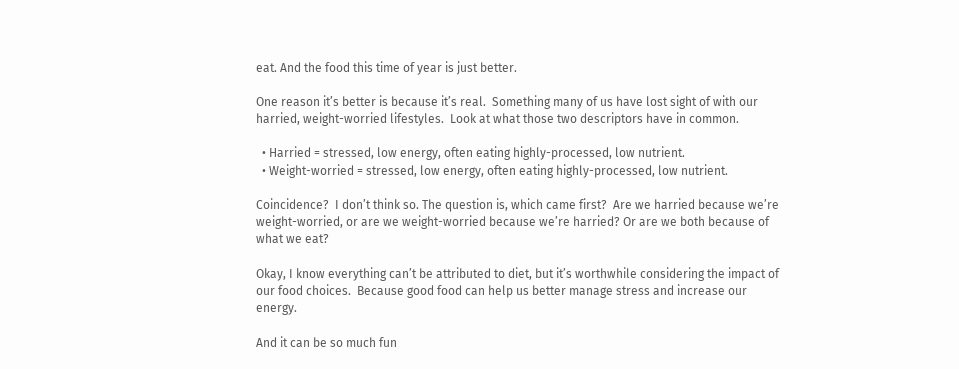eat. And the food this time of year is just better.

One reason it’s better is because it’s real.  Something many of us have lost sight of with our harried, weight-worried lifestyles.  Look at what those two descriptors have in common.

  • Harried = stressed, low energy, often eating highly-processed, low nutrient.
  • Weight-worried = stressed, low energy, often eating highly-processed, low nutrient.

Coincidence?  I don’t think so. The question is, which came first?  Are we harried because we’re weight-worried, or are we weight-worried because we’re harried? Or are we both because of what we eat?

Okay, I know everything can’t be attributed to diet, but it’s worthwhile considering the impact of our food choices.  Because good food can help us better manage stress and increase our energy.

And it can be so much fun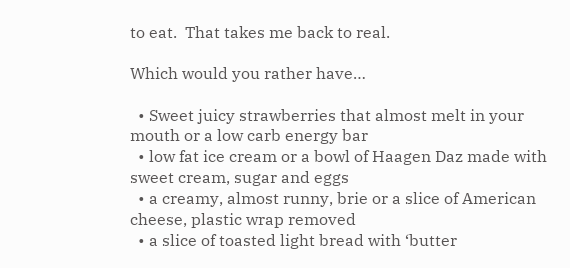to eat.  That takes me back to real.

Which would you rather have…

  • Sweet juicy strawberries that almost melt in your mouth or a low carb energy bar
  • low fat ice cream or a bowl of Haagen Daz made with sweet cream, sugar and eggs
  • a creamy, almost runny, brie or a slice of American cheese, plastic wrap removed
  • a slice of toasted light bread with ‘butter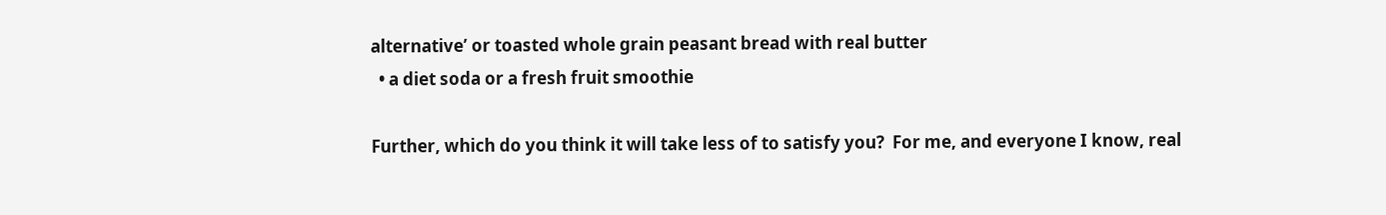alternative’ or toasted whole grain peasant bread with real butter
  • a diet soda or a fresh fruit smoothie

Further, which do you think it will take less of to satisfy you?  For me, and everyone I know, real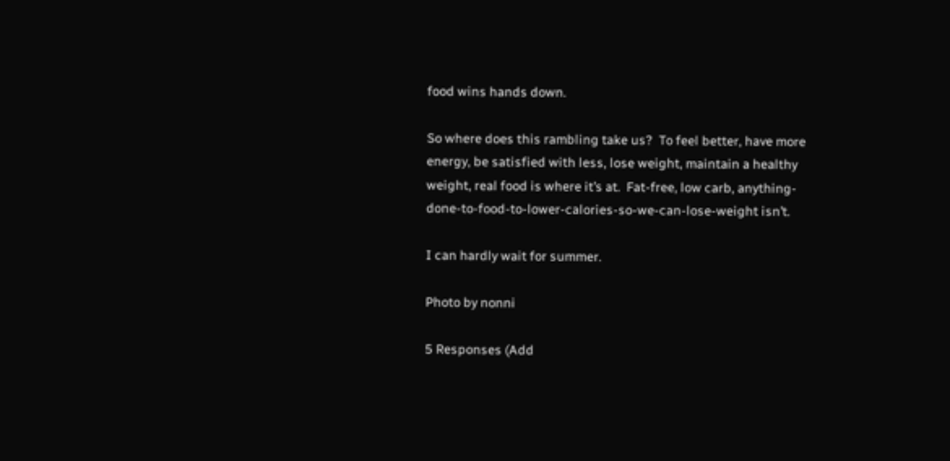food wins hands down.

So where does this rambling take us?  To feel better, have more energy, be satisfied with less, lose weight, maintain a healthy weight, real food is where it’s at.  Fat-free, low carb, anything-done-to-food-to-lower-calories-so-we-can-lose-weight isn’t.

I can hardly wait for summer.

Photo by nonni

5 Responses (Add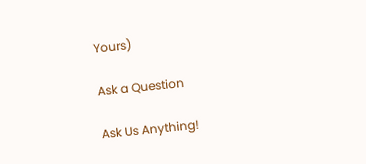Yours)

Ask a Question

Ask Us Anything!